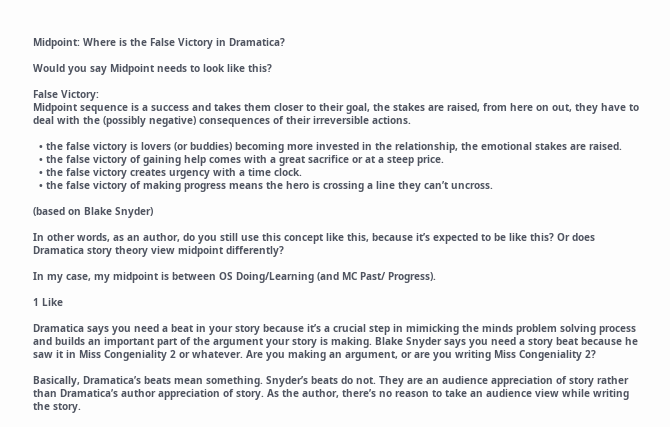Midpoint: Where is the False Victory in Dramatica?

Would you say Midpoint needs to look like this?

False Victory:
Midpoint sequence is a success and takes them closer to their goal, the stakes are raised, from here on out, they have to deal with the (possibly negative) consequences of their irreversible actions.

  • the false victory is lovers (or buddies) becoming more invested in the relationship, the emotional stakes are raised.
  • the false victory of gaining help comes with a great sacrifice or at a steep price.
  • the false victory creates urgency with a time clock.
  • the false victory of making progress means the hero is crossing a line they can’t uncross.

(based on Blake Snyder)

In other words, as an author, do you still use this concept like this, because it’s expected to be like this? Or does Dramatica story theory view midpoint differently?

In my case, my midpoint is between OS Doing/Learning (and MC Past/ Progress).

1 Like

Dramatica says you need a beat in your story because it’s a crucial step in mimicking the minds problem solving process and builds an important part of the argument your story is making. Blake Snyder says you need a story beat because he saw it in Miss Congeniality 2 or whatever. Are you making an argument, or are you writing Miss Congeniality 2?

Basically, Dramatica’s beats mean something. Snyder’s beats do not. They are an audience appreciation of story rather than Dramatica’s author appreciation of story. As the author, there’s no reason to take an audience view while writing the story.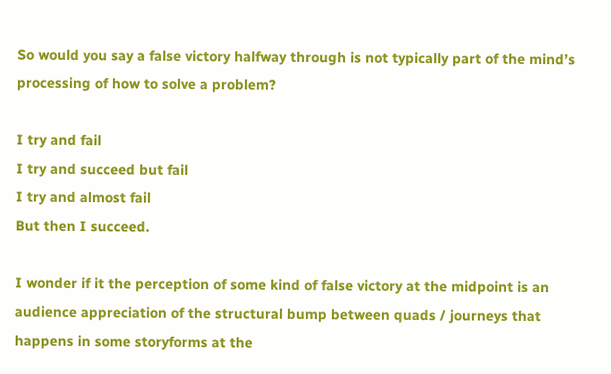So would you say a false victory halfway through is not typically part of the mind’s processing of how to solve a problem?

I try and fail
I try and succeed but fail
I try and almost fail
But then I succeed.

I wonder if it the perception of some kind of false victory at the midpoint is an audience appreciation of the structural bump between quads / journeys that happens in some storyforms at the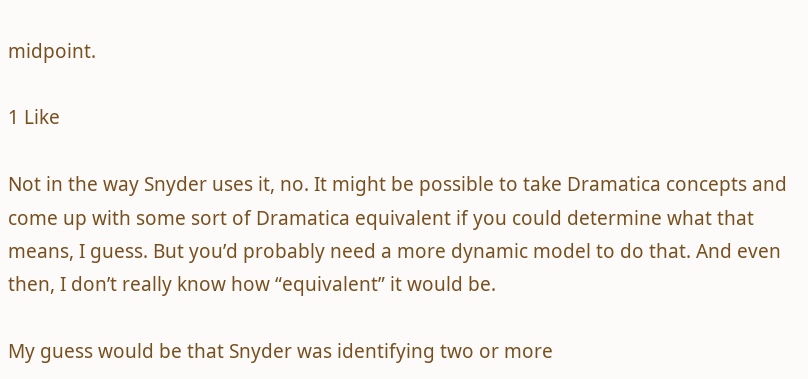midpoint.

1 Like

Not in the way Snyder uses it, no. It might be possible to take Dramatica concepts and come up with some sort of Dramatica equivalent if you could determine what that means, I guess. But you’d probably need a more dynamic model to do that. And even then, I don’t really know how “equivalent” it would be.

My guess would be that Snyder was identifying two or more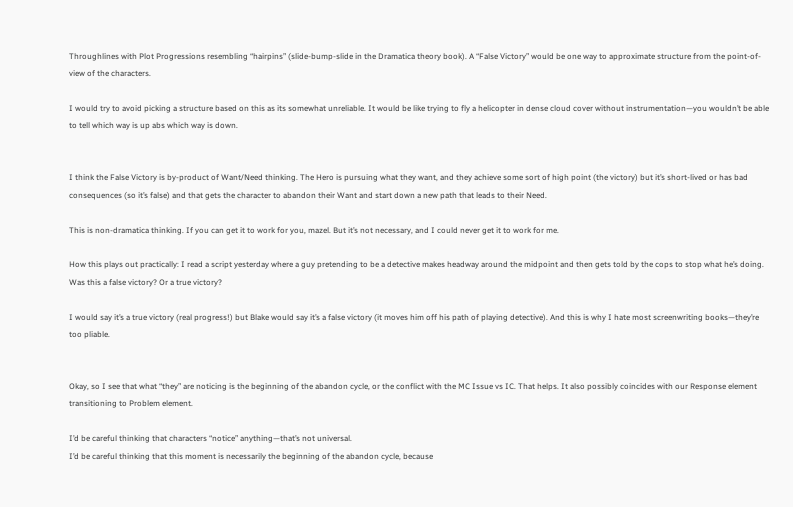Throughlines with Plot Progressions resembling “hairpins” (slide-bump-slide in the Dramatica theory book). A “False Victory” would be one way to approximate structure from the point-of-view of the characters.

I would try to avoid picking a structure based on this as its somewhat unreliable. It would be like trying to fly a helicopter in dense cloud cover without instrumentation—you wouldn’t be able to tell which way is up abs which way is down.


I think the False Victory is by-product of Want/Need thinking. The Hero is pursuing what they want, and they achieve some sort of high point (the victory) but it’s short-lived or has bad consequences (so it’s false) and that gets the character to abandon their Want and start down a new path that leads to their Need.

This is non-dramatica thinking. If you can get it to work for you, mazel. But it’s not necessary, and I could never get it to work for me.

How this plays out practically: I read a script yesterday where a guy pretending to be a detective makes headway around the midpoint and then gets told by the cops to stop what he’s doing. Was this a false victory? Or a true victory?

I would say it’s a true victory (real progress!) but Blake would say it’s a false victory (it moves him off his path of playing detective). And this is why I hate most screenwriting books—they’re too pliable.


Okay, so I see that what “they” are noticing is the beginning of the abandon cycle, or the conflict with the MC Issue vs IC. That helps. It also possibly coincides with our Response element transitioning to Problem element.

I’d be careful thinking that characters “notice” anything—that’s not universal.
I’d be careful thinking that this moment is necessarily the beginning of the abandon cycle, because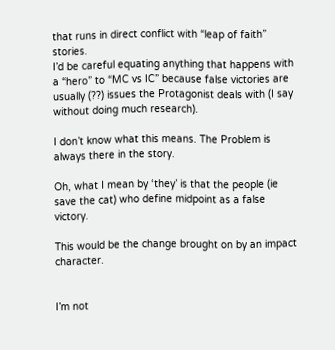that runs in direct conflict with “leap of faith” stories.
I’d be careful equating anything that happens with a “hero” to “MC vs IC” because false victories are usually (??) issues the Protagonist deals with (I say without doing much research).

I don’t know what this means. The Problem is always there in the story.

Oh, what I mean by ‘they’ is that the people (ie save the cat) who define midpoint as a false victory.

This would be the change brought on by an impact character.


I’m not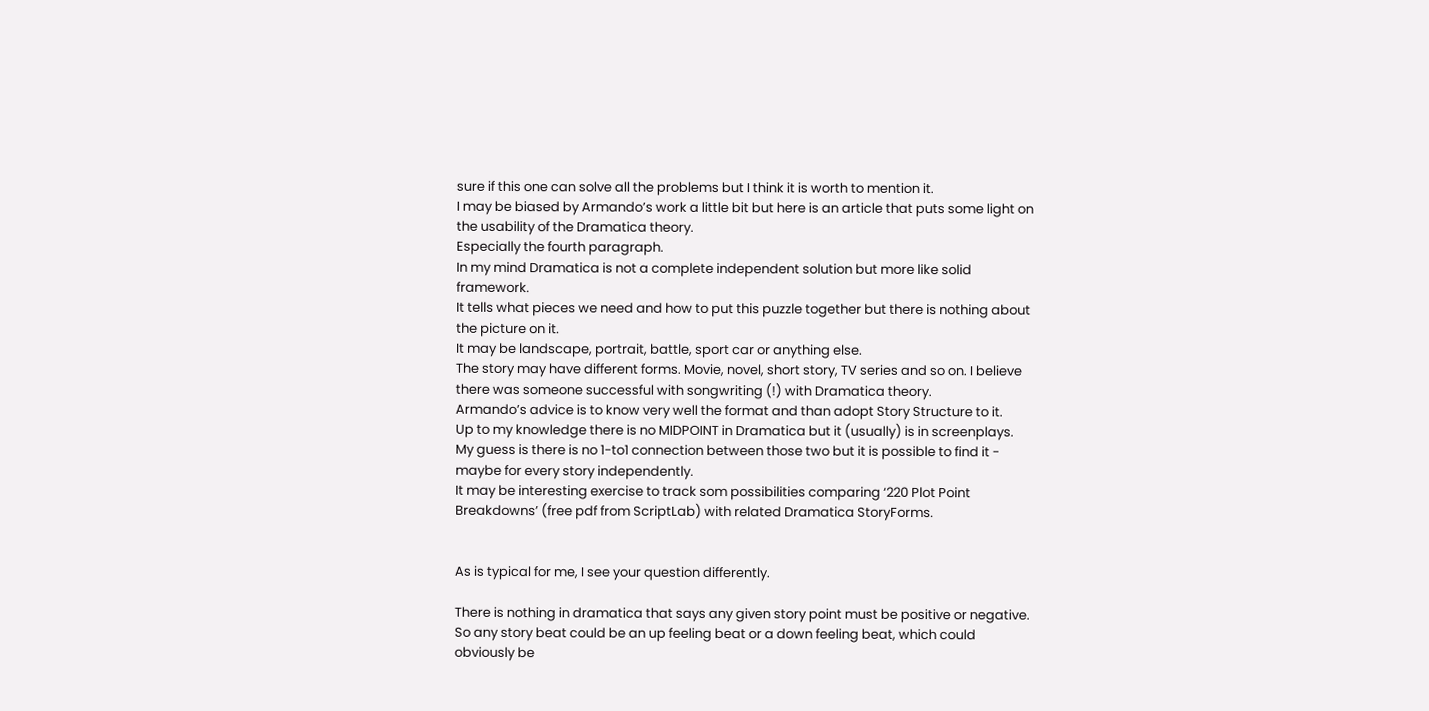sure if this one can solve all the problems but I think it is worth to mention it.
I may be biased by Armando’s work a little bit but here is an article that puts some light on the usability of the Dramatica theory.
Especially the fourth paragraph.
In my mind Dramatica is not a complete independent solution but more like solid framework.
It tells what pieces we need and how to put this puzzle together but there is nothing about the picture on it.
It may be landscape, portrait, battle, sport car or anything else.
The story may have different forms. Movie, novel, short story, TV series and so on. I believe there was someone successful with songwriting (!) with Dramatica theory.
Armando’s advice is to know very well the format and than adopt Story Structure to it.
Up to my knowledge there is no MIDPOINT in Dramatica but it (usually) is in screenplays.
My guess is there is no 1-to1 connection between those two but it is possible to find it - maybe for every story independently.
It may be interesting exercise to track som possibilities comparing ‘220 Plot Point Breakdowns’ (free pdf from ScriptLab) with related Dramatica StoryForms.


As is typical for me, I see your question differently.

There is nothing in dramatica that says any given story point must be positive or negative. So any story beat could be an up feeling beat or a down feeling beat, which could obviously be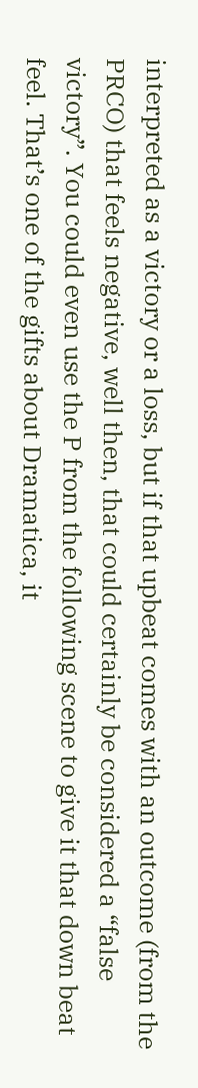interpreted as a victory or a loss, but if that upbeat comes with an outcome (from the PRCO) that feels negative, well then, that could certainly be considered a “false victory”. You could even use the P from the following scene to give it that down beat feel. That’s one of the gifts about Dramatica, it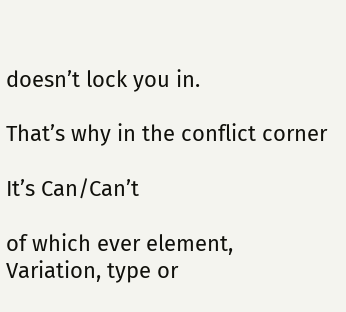doesn’t lock you in.

That’s why in the conflict corner

It’s Can/Can’t

of which ever element, Variation, type or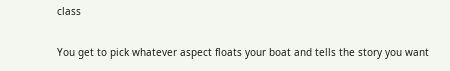class

You get to pick whatever aspect floats your boat and tells the story you want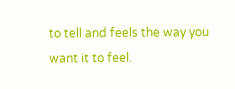to tell and feels the way you want it to feel.